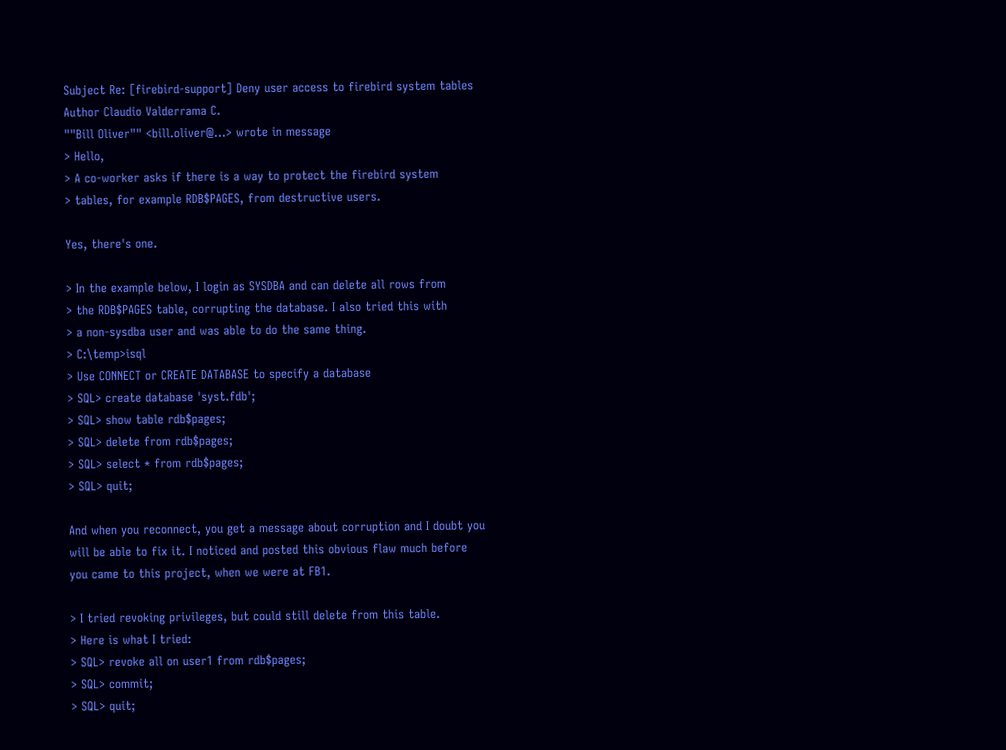Subject Re: [firebird-support] Deny user access to firebird system tables
Author Claudio Valderrama C.
""Bill Oliver"" <bill.oliver@...> wrote in message
> Hello,
> A co-worker asks if there is a way to protect the firebird system
> tables, for example RDB$PAGES, from destructive users.

Yes, there's one.

> In the example below, I login as SYSDBA and can delete all rows from
> the RDB$PAGES table, corrupting the database. I also tried this with
> a non-sysdba user and was able to do the same thing.
> C:\temp>isql
> Use CONNECT or CREATE DATABASE to specify a database
> SQL> create database 'syst.fdb';
> SQL> show table rdb$pages;
> SQL> delete from rdb$pages;
> SQL> select * from rdb$pages;
> SQL> quit;

And when you reconnect, you get a message about corruption and I doubt you
will be able to fix it. I noticed and posted this obvious flaw much before
you came to this project, when we were at FB1.

> I tried revoking privileges, but could still delete from this table.
> Here is what I tried:
> SQL> revoke all on user1 from rdb$pages;
> SQL> commit;
> SQL> quit;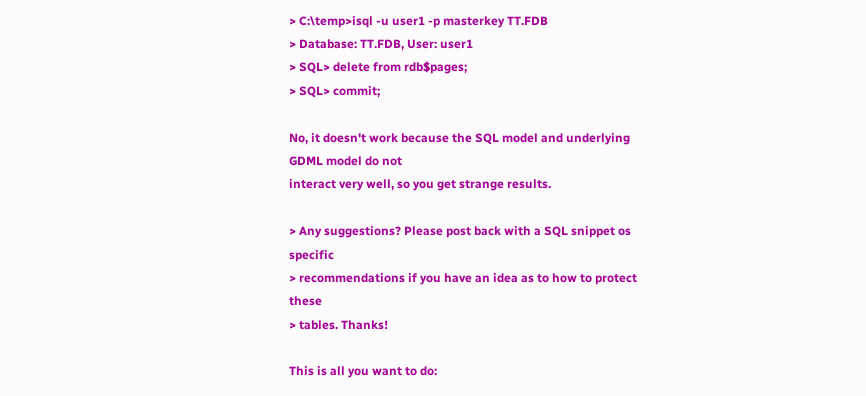> C:\temp>isql -u user1 -p masterkey TT.FDB
> Database: TT.FDB, User: user1
> SQL> delete from rdb$pages;
> SQL> commit;

No, it doesn't work because the SQL model and underlying GDML model do not
interact very well, so you get strange results.

> Any suggestions? Please post back with a SQL snippet os specific
> recommendations if you have an idea as to how to protect these
> tables. Thanks!

This is all you want to do: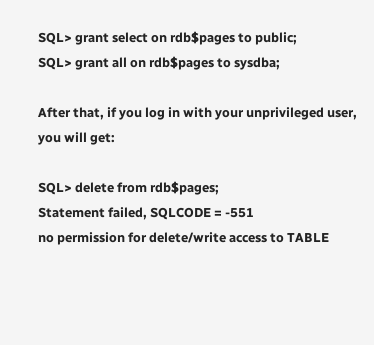SQL> grant select on rdb$pages to public;
SQL> grant all on rdb$pages to sysdba;

After that, if you log in with your unprivileged user, you will get:

SQL> delete from rdb$pages;
Statement failed, SQLCODE = -551
no permission for delete/write access to TABLE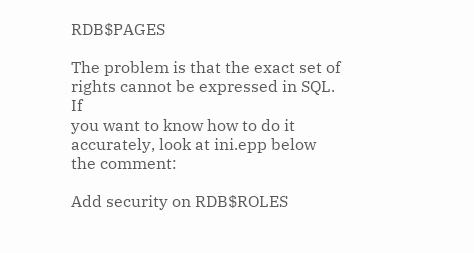RDB$PAGES

The problem is that the exact set of rights cannot be expressed in SQL. If
you want to know how to do it accurately, look at ini.epp below the comment:

Add security on RDB$ROLES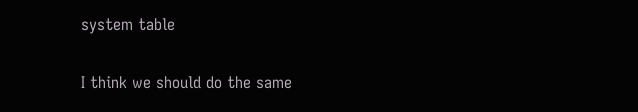system table

I think we should do the same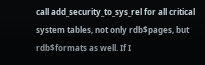call add_security_to_sys_rel for all critical
system tables, not only rdb$pages, but rdb$formats as well. If I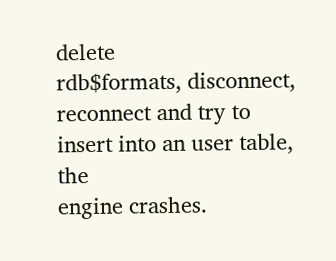delete
rdb$formats, disconnect, reconnect and try to insert into an user table, the
engine crashes.